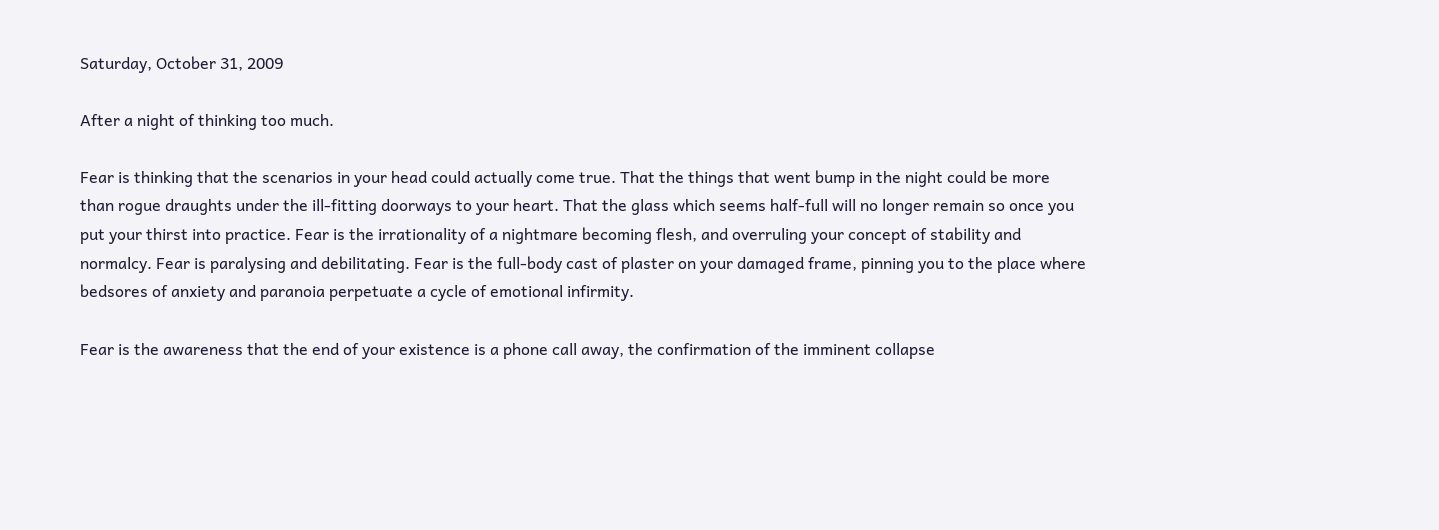Saturday, October 31, 2009

After a night of thinking too much.

Fear is thinking that the scenarios in your head could actually come true. That the things that went bump in the night could be more than rogue draughts under the ill-fitting doorways to your heart. That the glass which seems half-full will no longer remain so once you put your thirst into practice. Fear is the irrationality of a nightmare becoming flesh, and overruling your concept of stability and normalcy. Fear is paralysing and debilitating. Fear is the full-body cast of plaster on your damaged frame, pinning you to the place where bedsores of anxiety and paranoia perpetuate a cycle of emotional infirmity.

Fear is the awareness that the end of your existence is a phone call away, the confirmation of the imminent collapse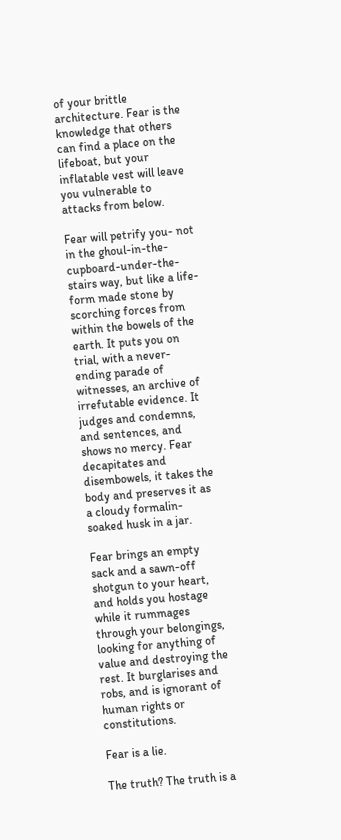of your brittle architecture. Fear is the knowledge that others can find a place on the lifeboat, but your inflatable vest will leave you vulnerable to attacks from below.

Fear will petrify you- not in the ghoul-in-the-cupboard-under-the-stairs way, but like a life-form made stone by scorching forces from within the bowels of the earth. It puts you on trial, with a never-ending parade of witnesses, an archive of irrefutable evidence. It judges and condemns, and sentences, and shows no mercy. Fear decapitates and disembowels, it takes the body and preserves it as a cloudy formalin-soaked husk in a jar.

Fear brings an empty sack and a sawn-off shotgun to your heart, and holds you hostage while it rummages through your belongings, looking for anything of value and destroying the rest. It burglarises and robs, and is ignorant of human rights or constitutions.

Fear is a lie.

The truth? The truth is a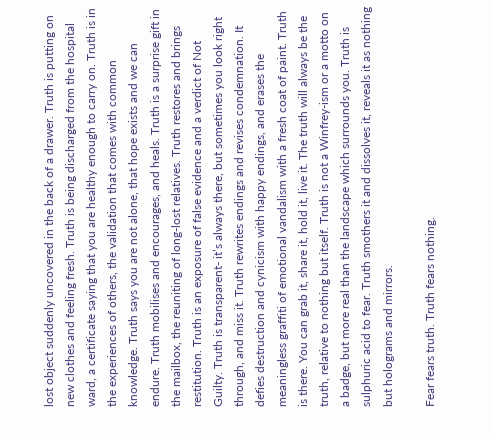lost object suddenly uncovered in the back of a drawer. Truth is putting on new clothes and feeling fresh. Truth is being discharged from the hospital ward, a certificate saying that you are healthy enough to carry on. Truth is in the experiences of others, the validation that comes with common knowledge. Truth says you are not alone, that hope exists and we can endure. Truth mobilises and encourages, and heals. Truth is a surprise gift in the mailbox, the reuniting of long-lost relatives. Truth restores and brings restitution. Truth is an exposure of false evidence and a verdict of Not Guilty. Truth is transparent- it’s always there, but sometimes you look right through, and miss it. Truth rewrites endings and revises condemnation. It defies destruction and cynicism with happy endings, and erases the meaningless graffiti of emotional vandalism with a fresh coat of paint. Truth is there. You can grab it, share it, hold it, live it. The truth will always be the truth, relative to nothing but itself. Truth is not a Winfrey-ism or a motto on a badge, but more real than the landscape which surrounds you. Truth is sulphuric acid to fear. Truth smothers it and dissolves it, reveals it as nothing but holograms and mirrors.

Fear fears truth. Truth fears nothing.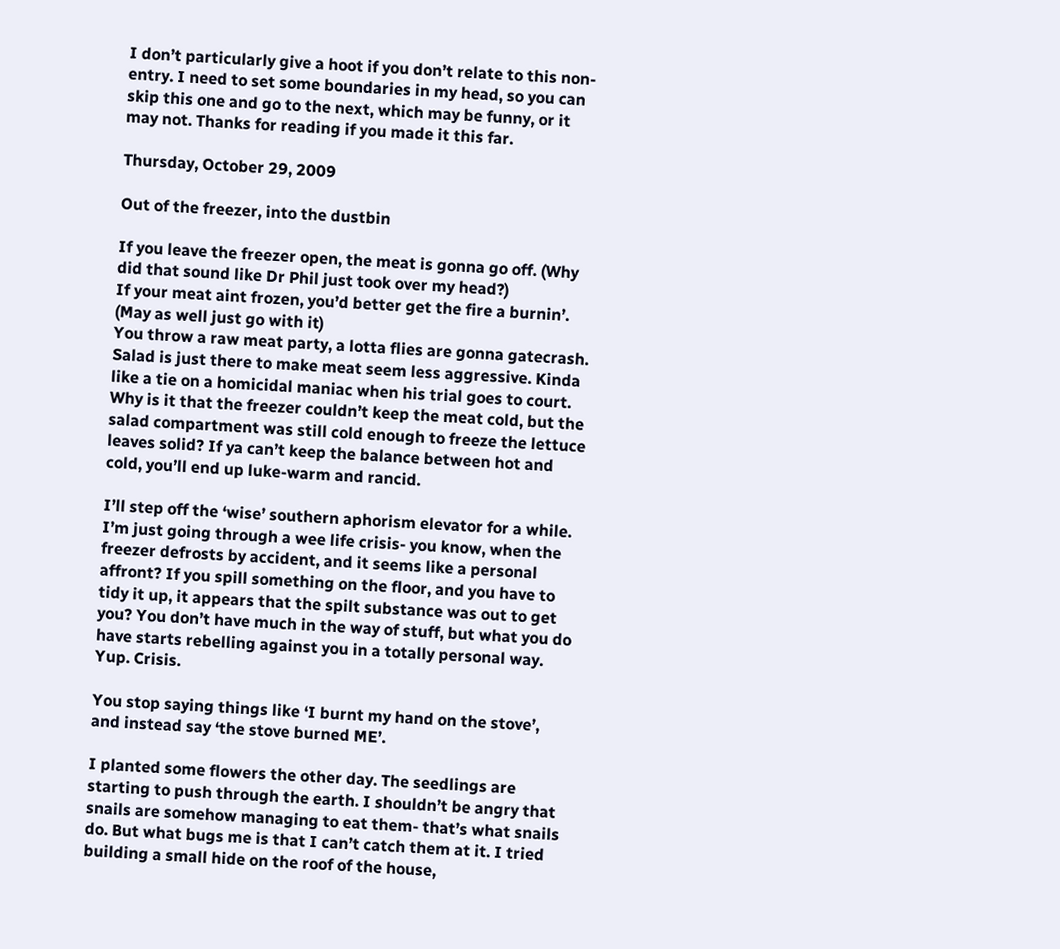I don’t particularly give a hoot if you don’t relate to this non-entry. I need to set some boundaries in my head, so you can skip this one and go to the next, which may be funny, or it may not. Thanks for reading if you made it this far.

Thursday, October 29, 2009

Out of the freezer, into the dustbin

If you leave the freezer open, the meat is gonna go off. (Why did that sound like Dr Phil just took over my head?)
If your meat aint frozen, you’d better get the fire a burnin’.
(May as well just go with it)
You throw a raw meat party, a lotta flies are gonna gatecrash.
Salad is just there to make meat seem less aggressive. Kinda like a tie on a homicidal maniac when his trial goes to court.
Why is it that the freezer couldn’t keep the meat cold, but the salad compartment was still cold enough to freeze the lettuce leaves solid? If ya can’t keep the balance between hot and cold, you’ll end up luke-warm and rancid.

I’ll step off the ‘wise’ southern aphorism elevator for a while. I’m just going through a wee life crisis- you know, when the freezer defrosts by accident, and it seems like a personal affront? If you spill something on the floor, and you have to tidy it up, it appears that the spilt substance was out to get you? You don’t have much in the way of stuff, but what you do have starts rebelling against you in a totally personal way. Yup. Crisis.

You stop saying things like ‘I burnt my hand on the stove’, and instead say ‘the stove burned ME’.

I planted some flowers the other day. The seedlings are starting to push through the earth. I shouldn’t be angry that snails are somehow managing to eat them- that’s what snails do. But what bugs me is that I can’t catch them at it. I tried building a small hide on the roof of the house,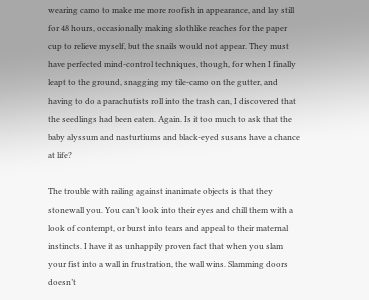wearing camo to make me more roofish in appearance, and lay still for 48 hours, occasionally making slothlike reaches for the paper cup to relieve myself, but the snails would not appear. They must have perfected mind-control techniques, though, for when I finally leapt to the ground, snagging my tile-camo on the gutter, and having to do a parachutists roll into the trash can, I discovered that the seedlings had been eaten. Again. Is it too much to ask that the baby alyssum and nasturtiums and black-eyed susans have a chance at life?

The trouble with railing against inanimate objects is that they stonewall you. You can’t look into their eyes and chill them with a look of contempt, or burst into tears and appeal to their maternal instincts. I have it as unhappily proven fact that when you slam your fist into a wall in frustration, the wall wins. Slamming doors doesn’t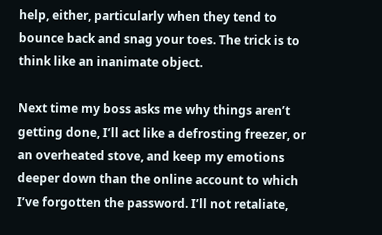help, either, particularly when they tend to bounce back and snag your toes. The trick is to think like an inanimate object.

Next time my boss asks me why things aren’t getting done, I’ll act like a defrosting freezer, or an overheated stove, and keep my emotions deeper down than the online account to which I’ve forgotten the password. I’ll not retaliate,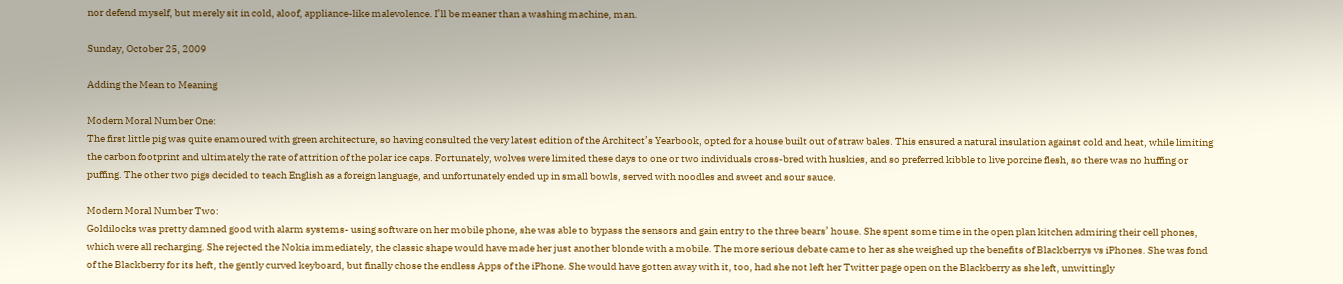nor defend myself, but merely sit in cold, aloof, appliance-like malevolence. I’ll be meaner than a washing machine, man.

Sunday, October 25, 2009

Adding the Mean to Meaning

Modern Moral Number One:
The first little pig was quite enamoured with green architecture, so having consulted the very latest edition of the Architect’s Yearbook, opted for a house built out of straw bales. This ensured a natural insulation against cold and heat, while limiting the carbon footprint and ultimately the rate of attrition of the polar ice caps. Fortunately, wolves were limited these days to one or two individuals cross-bred with huskies, and so preferred kibble to live porcine flesh, so there was no huffing or puffing. The other two pigs decided to teach English as a foreign language, and unfortunately ended up in small bowls, served with noodles and sweet and sour sauce.

Modern Moral Number Two:
Goldilocks was pretty damned good with alarm systems- using software on her mobile phone, she was able to bypass the sensors and gain entry to the three bears’ house. She spent some time in the open plan kitchen admiring their cell phones, which were all recharging. She rejected the Nokia immediately, the classic shape would have made her just another blonde with a mobile. The more serious debate came to her as she weighed up the benefits of Blackberrys vs iPhones. She was fond of the Blackberry for its heft, the gently curved keyboard, but finally chose the endless Apps of the iPhone. She would have gotten away with it, too, had she not left her Twitter page open on the Blackberry as she left, unwittingly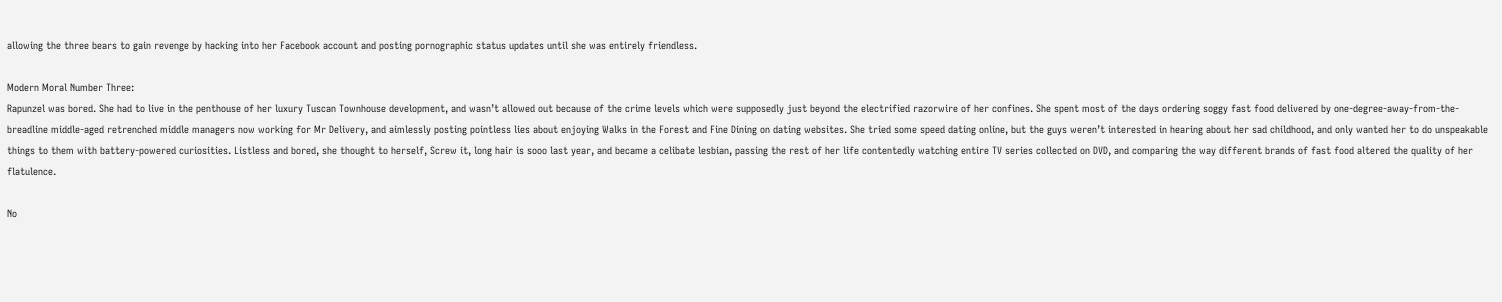allowing the three bears to gain revenge by hacking into her Facebook account and posting pornographic status updates until she was entirely friendless.

Modern Moral Number Three:
Rapunzel was bored. She had to live in the penthouse of her luxury Tuscan Townhouse development, and wasn’t allowed out because of the crime levels which were supposedly just beyond the electrified razorwire of her confines. She spent most of the days ordering soggy fast food delivered by one-degree-away-from-the-breadline middle-aged retrenched middle managers now working for Mr Delivery, and aimlessly posting pointless lies about enjoying Walks in the Forest and Fine Dining on dating websites. She tried some speed dating online, but the guys weren’t interested in hearing about her sad childhood, and only wanted her to do unspeakable things to them with battery-powered curiosities. Listless and bored, she thought to herself, Screw it, long hair is sooo last year, and became a celibate lesbian, passing the rest of her life contentedly watching entire TV series collected on DVD, and comparing the way different brands of fast food altered the quality of her flatulence.

No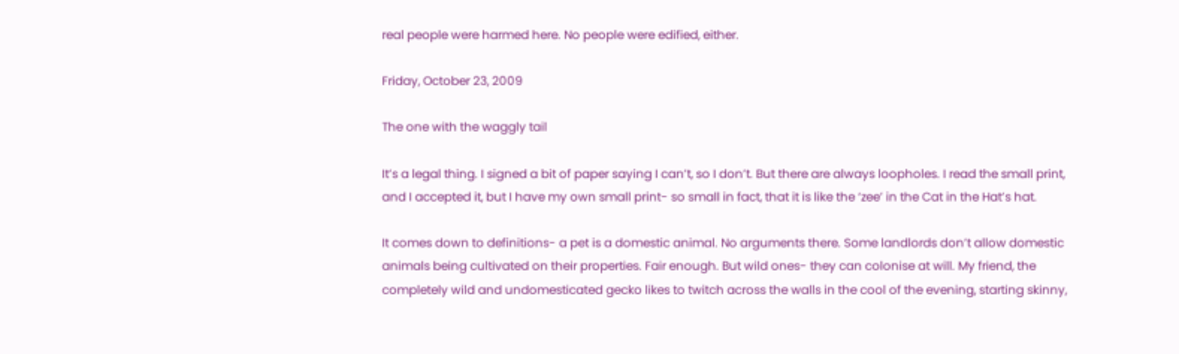real people were harmed here. No people were edified, either.

Friday, October 23, 2009

The one with the waggly tail

It’s a legal thing. I signed a bit of paper saying I can’t, so I don’t. But there are always loopholes. I read the small print, and I accepted it, but I have my own small print- so small in fact, that it is like the ‘zee’ in the Cat in the Hat’s hat.

It comes down to definitions- a pet is a domestic animal. No arguments there. Some landlords don’t allow domestic animals being cultivated on their properties. Fair enough. But wild ones- they can colonise at will. My friend, the completely wild and undomesticated gecko likes to twitch across the walls in the cool of the evening, starting skinny,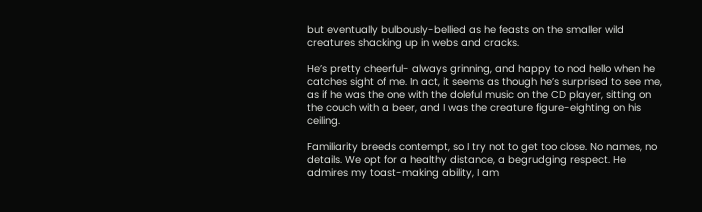but eventually bulbously-bellied as he feasts on the smaller wild creatures shacking up in webs and cracks.

He’s pretty cheerful- always grinning, and happy to nod hello when he catches sight of me. In act, it seems as though he’s surprised to see me, as if he was the one with the doleful music on the CD player, sitting on the couch with a beer, and I was the creature figure-eighting on his ceiling.

Familiarity breeds contempt, so I try not to get too close. No names, no details. We opt for a healthy distance, a begrudging respect. He admires my toast-making ability, I am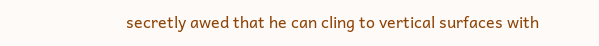secretly awed that he can cling to vertical surfaces with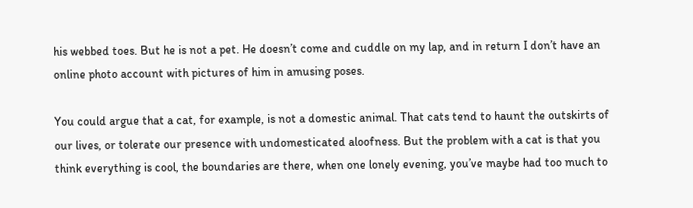his webbed toes. But he is not a pet. He doesn’t come and cuddle on my lap, and in return I don’t have an online photo account with pictures of him in amusing poses.

You could argue that a cat, for example, is not a domestic animal. That cats tend to haunt the outskirts of our lives, or tolerate our presence with undomesticated aloofness. But the problem with a cat is that you think everything is cool, the boundaries are there, when one lonely evening, you’ve maybe had too much to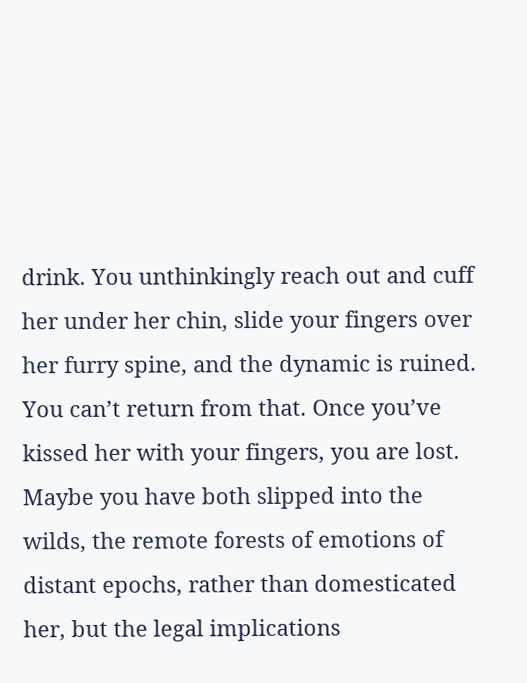drink. You unthinkingly reach out and cuff her under her chin, slide your fingers over her furry spine, and the dynamic is ruined. You can’t return from that. Once you’ve kissed her with your fingers, you are lost. Maybe you have both slipped into the wilds, the remote forests of emotions of distant epochs, rather than domesticated her, but the legal implications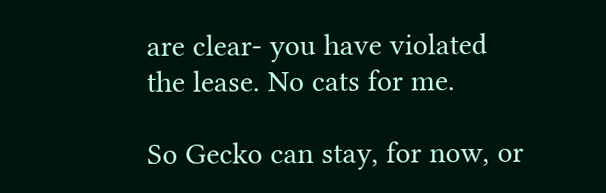are clear- you have violated the lease. No cats for me.

So Gecko can stay, for now, or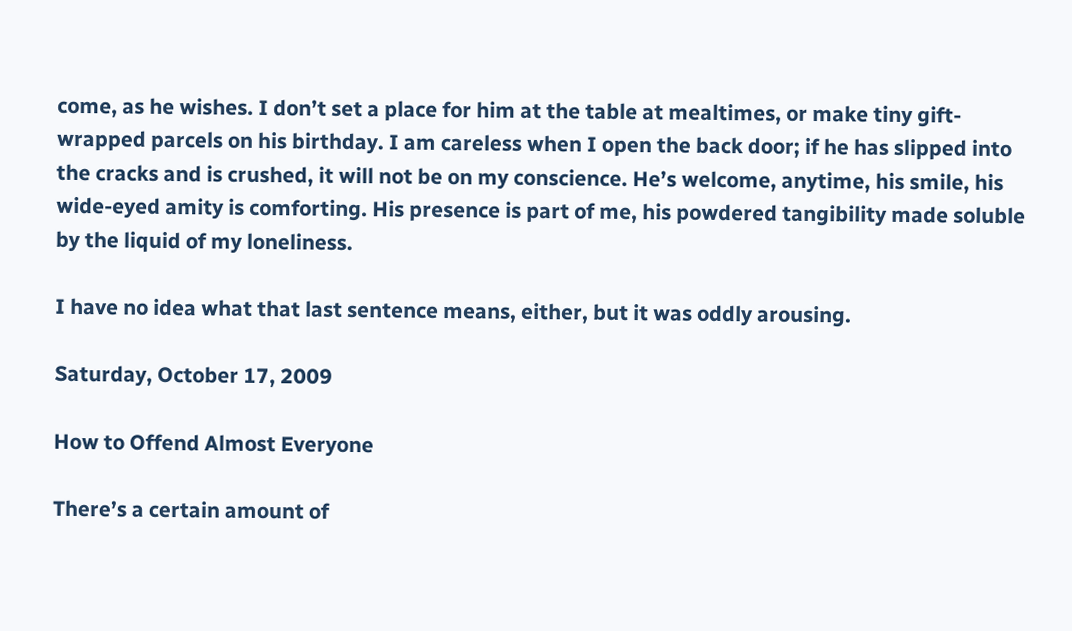come, as he wishes. I don’t set a place for him at the table at mealtimes, or make tiny gift-wrapped parcels on his birthday. I am careless when I open the back door; if he has slipped into the cracks and is crushed, it will not be on my conscience. He’s welcome, anytime, his smile, his wide-eyed amity is comforting. His presence is part of me, his powdered tangibility made soluble by the liquid of my loneliness.

I have no idea what that last sentence means, either, but it was oddly arousing.

Saturday, October 17, 2009

How to Offend Almost Everyone

There’s a certain amount of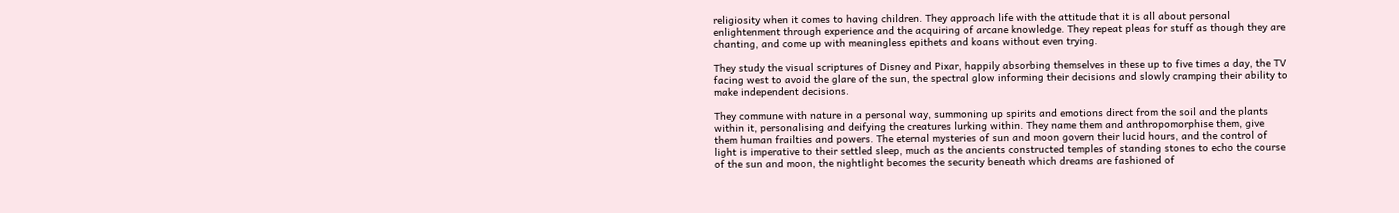religiosity when it comes to having children. They approach life with the attitude that it is all about personal enlightenment through experience and the acquiring of arcane knowledge. They repeat pleas for stuff as though they are chanting, and come up with meaningless epithets and koans without even trying.

They study the visual scriptures of Disney and Pixar, happily absorbing themselves in these up to five times a day, the TV facing west to avoid the glare of the sun, the spectral glow informing their decisions and slowly cramping their ability to make independent decisions.

They commune with nature in a personal way, summoning up spirits and emotions direct from the soil and the plants within it, personalising and deifying the creatures lurking within. They name them and anthropomorphise them, give them human frailties and powers. The eternal mysteries of sun and moon govern their lucid hours, and the control of light is imperative to their settled sleep, much as the ancients constructed temples of standing stones to echo the course of the sun and moon, the nightlight becomes the security beneath which dreams are fashioned of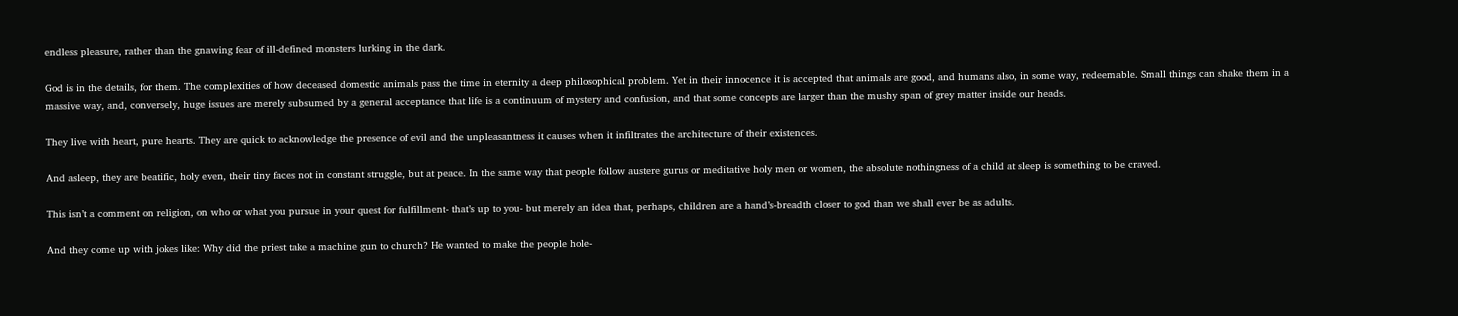endless pleasure, rather than the gnawing fear of ill-defined monsters lurking in the dark.

God is in the details, for them. The complexities of how deceased domestic animals pass the time in eternity a deep philosophical problem. Yet in their innocence it is accepted that animals are good, and humans also, in some way, redeemable. Small things can shake them in a massive way, and, conversely, huge issues are merely subsumed by a general acceptance that life is a continuum of mystery and confusion, and that some concepts are larger than the mushy span of grey matter inside our heads.

They live with heart, pure hearts. They are quick to acknowledge the presence of evil and the unpleasantness it causes when it infiltrates the architecture of their existences.

And asleep, they are beatific, holy even, their tiny faces not in constant struggle, but at peace. In the same way that people follow austere gurus or meditative holy men or women, the absolute nothingness of a child at sleep is something to be craved.

This isn’t a comment on religion, on who or what you pursue in your quest for fulfillment- that’s up to you- but merely an idea that, perhaps, children are a hand’s-breadth closer to god than we shall ever be as adults.

And they come up with jokes like: Why did the priest take a machine gun to church? He wanted to make the people hole-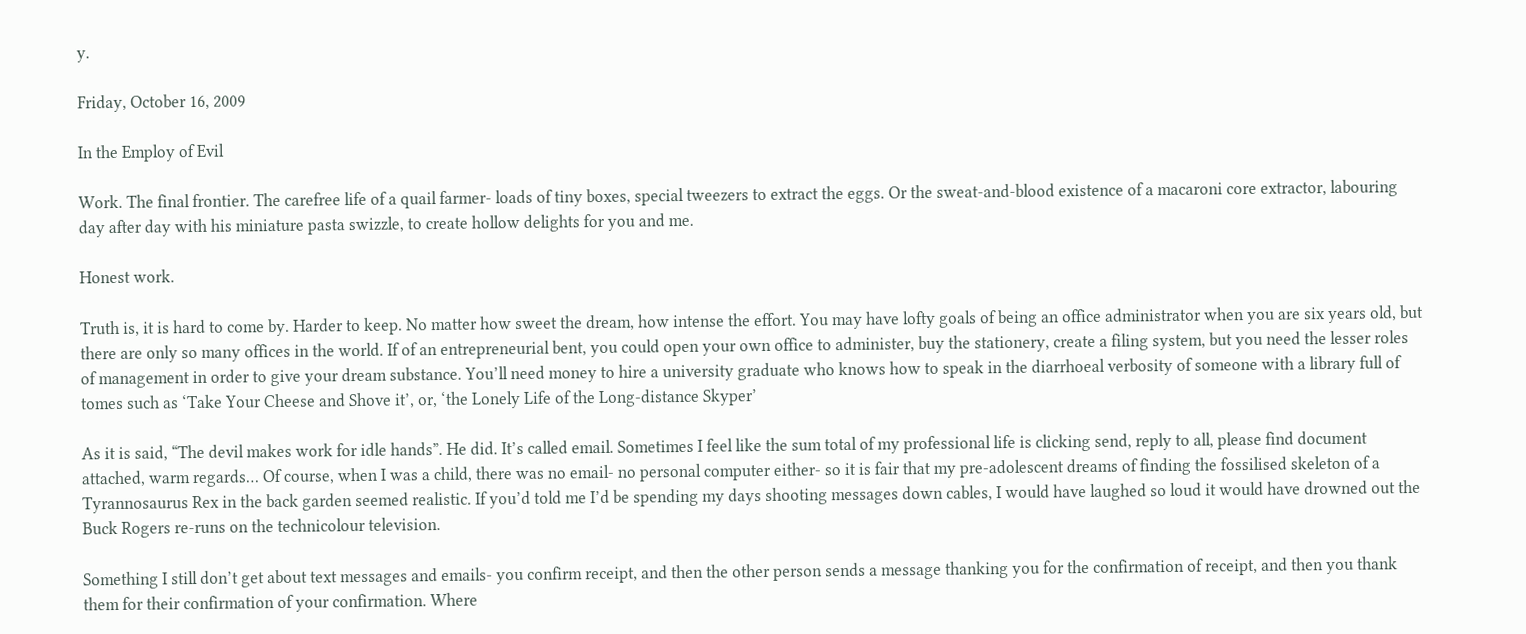y.

Friday, October 16, 2009

In the Employ of Evil

Work. The final frontier. The carefree life of a quail farmer- loads of tiny boxes, special tweezers to extract the eggs. Or the sweat-and-blood existence of a macaroni core extractor, labouring day after day with his miniature pasta swizzle, to create hollow delights for you and me.

Honest work.

Truth is, it is hard to come by. Harder to keep. No matter how sweet the dream, how intense the effort. You may have lofty goals of being an office administrator when you are six years old, but there are only so many offices in the world. If of an entrepreneurial bent, you could open your own office to administer, buy the stationery, create a filing system, but you need the lesser roles of management in order to give your dream substance. You’ll need money to hire a university graduate who knows how to speak in the diarrhoeal verbosity of someone with a library full of tomes such as ‘Take Your Cheese and Shove it’, or, ‘the Lonely Life of the Long-distance Skyper’

As it is said, “The devil makes work for idle hands”. He did. It’s called email. Sometimes I feel like the sum total of my professional life is clicking send, reply to all, please find document attached, warm regards… Of course, when I was a child, there was no email- no personal computer either- so it is fair that my pre-adolescent dreams of finding the fossilised skeleton of a Tyrannosaurus Rex in the back garden seemed realistic. If you’d told me I’d be spending my days shooting messages down cables, I would have laughed so loud it would have drowned out the Buck Rogers re-runs on the technicolour television.

Something I still don’t get about text messages and emails- you confirm receipt, and then the other person sends a message thanking you for the confirmation of receipt, and then you thank them for their confirmation of your confirmation. Where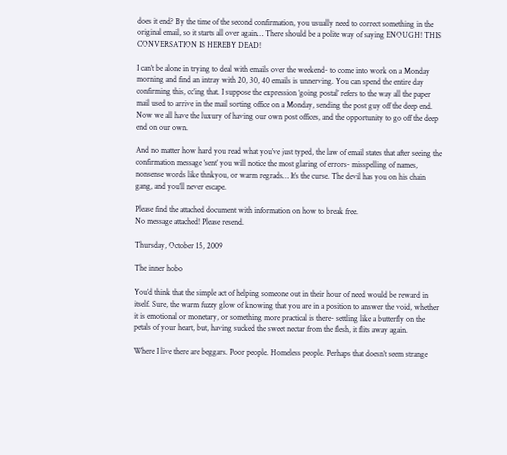does it end? By the time of the second confirmation, you usually need to correct something in the original email, so it starts all over again… There should be a polite way of saying ENOUGH! THIS CONVERSATION IS HEREBY DEAD!

I can’t be alone in trying to deal with emails over the weekend- to come into work on a Monday morning and find an intray with 20, 30, 40 emails is unnerving. You can spend the entire day confirming this, cc’ing that. I suppose the expression ‘going postal’ refers to the way all the paper mail used to arrive in the mail sorting office on a Monday, sending the post guy off the deep end. Now we all have the luxury of having our own post offices, and the opportunity to go off the deep end on our own.

And no matter how hard you read what you’ve just typed, the law of email states that after seeing the confirmation message ‘sent’ you will notice the most glaring of errors- misspelling of names, nonsense words like thnkyou, or warm regrads… It’s the curse. The devil has you on his chain gang, and you’ll never escape.

Please find the attached document with information on how to break free.
No message attached! Please resend.

Thursday, October 15, 2009

The inner hobo

You’d think that the simple act of helping someone out in their hour of need would be reward in itself. Sure, the warm fuzzy glow of knowing that you are in a position to answer the void, whether it is emotional or monetary, or something more practical is there- settling like a butterfly on the petals of your heart, but, having sucked the sweet nectar from the flesh, it flits away again.

Where I live there are beggars. Poor people. Homeless people. Perhaps that doesn’t seem strange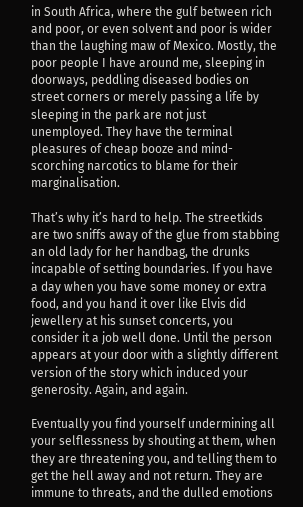in South Africa, where the gulf between rich and poor, or even solvent and poor is wider than the laughing maw of Mexico. Mostly, the poor people I have around me, sleeping in doorways, peddling diseased bodies on street corners or merely passing a life by sleeping in the park are not just unemployed. They have the terminal pleasures of cheap booze and mind-scorching narcotics to blame for their marginalisation.

That’s why it’s hard to help. The streetkids are two sniffs away of the glue from stabbing an old lady for her handbag, the drunks incapable of setting boundaries. If you have a day when you have some money or extra food, and you hand it over like Elvis did jewellery at his sunset concerts, you consider it a job well done. Until the person appears at your door with a slightly different version of the story which induced your generosity. Again, and again.

Eventually you find yourself undermining all your selflessness by shouting at them, when they are threatening you, and telling them to get the hell away and not return. They are immune to threats, and the dulled emotions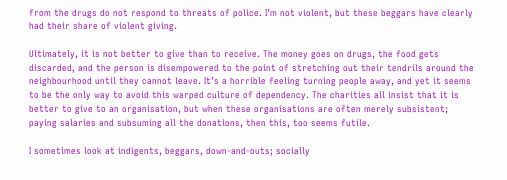from the drugs do not respond to threats of police. I’m not violent, but these beggars have clearly had their share of violent giving.

Ultimately, it is not better to give than to receive. The money goes on drugs, the food gets discarded, and the person is disempowered to the point of stretching out their tendrils around the neighbourhood until they cannot leave. It’s a horrible feeling turning people away, and yet it seems to be the only way to avoid this warped culture of dependency. The charities all insist that it is better to give to an organisation, but when these organisations are often merely subsistent; paying salaries and subsuming all the donations, then this, too seems futile.

I sometimes look at indigents, beggars, down-and-outs; socially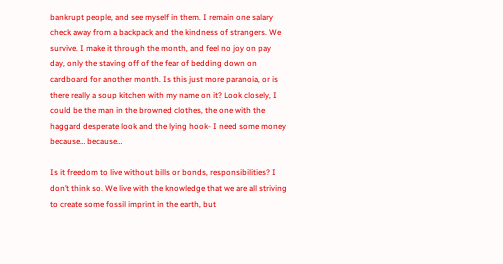bankrupt people, and see myself in them. I remain one salary check away from a backpack and the kindness of strangers. We survive. I make it through the month, and feel no joy on pay day, only the staving off of the fear of bedding down on cardboard for another month. Is this just more paranoia, or is there really a soup kitchen with my name on it? Look closely, I could be the man in the browned clothes, the one with the haggard desperate look and the lying hook- I need some money because… because…

Is it freedom to live without bills or bonds, responsibilities? I don’t think so. We live with the knowledge that we are all striving to create some fossil imprint in the earth, but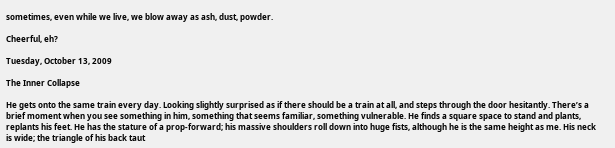sometimes, even while we live, we blow away as ash, dust, powder.

Cheerful, eh?

Tuesday, October 13, 2009

The Inner Collapse

He gets onto the same train every day. Looking slightly surprised as if there should be a train at all, and steps through the door hesitantly. There’s a brief moment when you see something in him, something that seems familiar, something vulnerable. He finds a square space to stand and plants, replants his feet. He has the stature of a prop-forward; his massive shoulders roll down into huge fists, although he is the same height as me. His neck is wide; the triangle of his back taut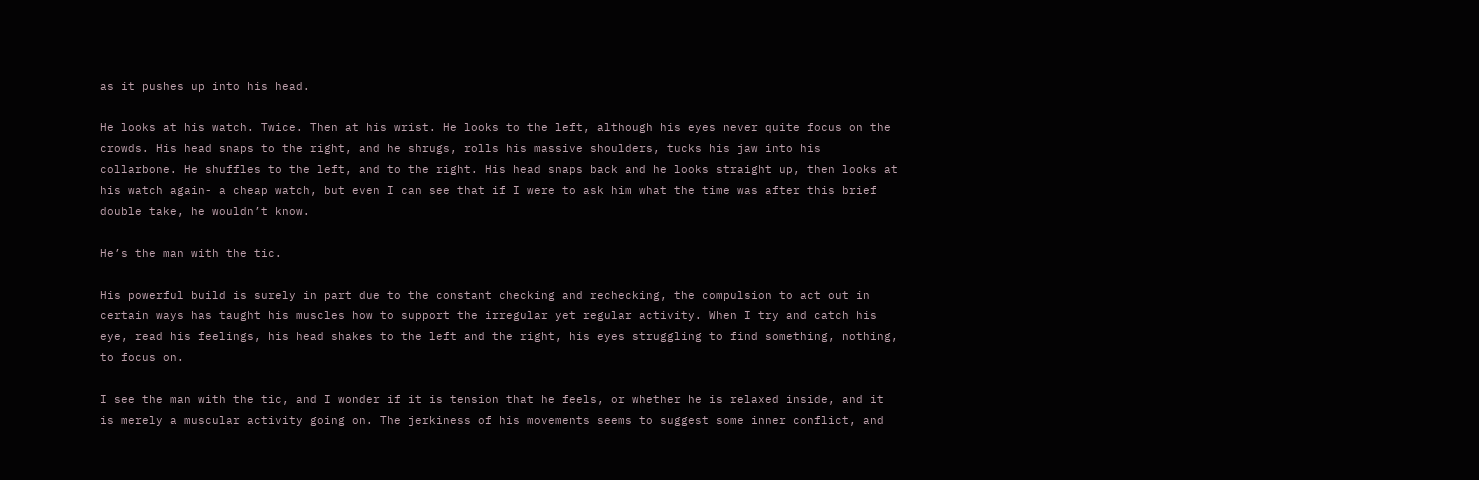as it pushes up into his head.

He looks at his watch. Twice. Then at his wrist. He looks to the left, although his eyes never quite focus on the crowds. His head snaps to the right, and he shrugs, rolls his massive shoulders, tucks his jaw into his collarbone. He shuffles to the left, and to the right. His head snaps back and he looks straight up, then looks at his watch again- a cheap watch, but even I can see that if I were to ask him what the time was after this brief double take, he wouldn’t know.

He’s the man with the tic.

His powerful build is surely in part due to the constant checking and rechecking, the compulsion to act out in certain ways has taught his muscles how to support the irregular yet regular activity. When I try and catch his eye, read his feelings, his head shakes to the left and the right, his eyes struggling to find something, nothing, to focus on.

I see the man with the tic, and I wonder if it is tension that he feels, or whether he is relaxed inside, and it is merely a muscular activity going on. The jerkiness of his movements seems to suggest some inner conflict, and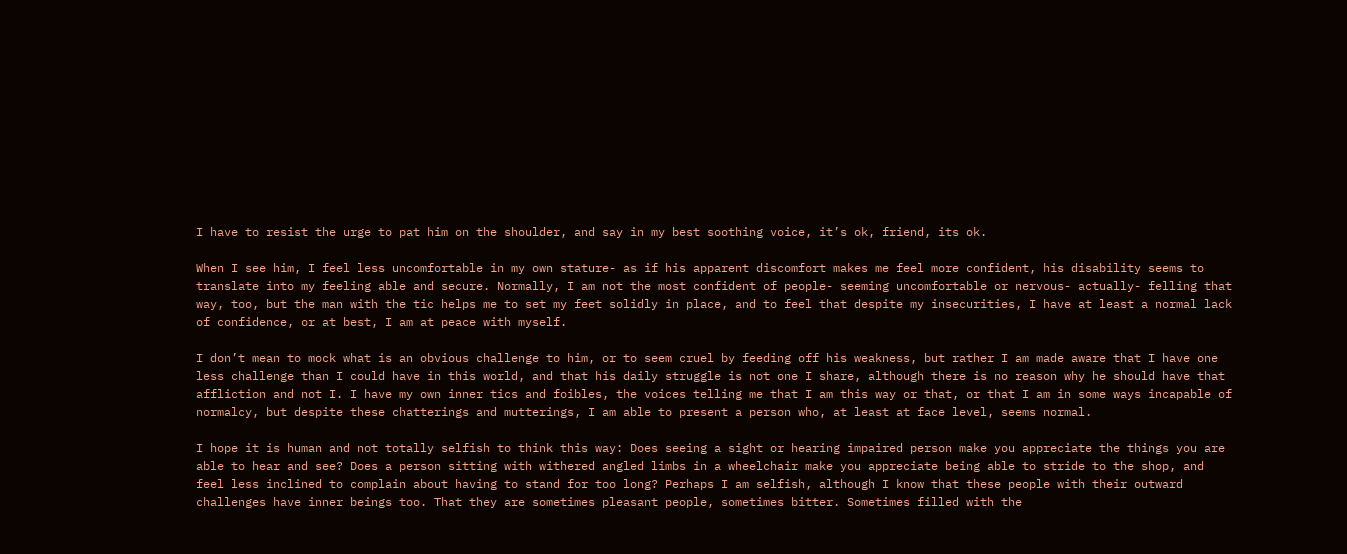I have to resist the urge to pat him on the shoulder, and say in my best soothing voice, it’s ok, friend, its ok.

When I see him, I feel less uncomfortable in my own stature- as if his apparent discomfort makes me feel more confident, his disability seems to translate into my feeling able and secure. Normally, I am not the most confident of people- seeming uncomfortable or nervous- actually- felling that way, too, but the man with the tic helps me to set my feet solidly in place, and to feel that despite my insecurities, I have at least a normal lack of confidence, or at best, I am at peace with myself.

I don’t mean to mock what is an obvious challenge to him, or to seem cruel by feeding off his weakness, but rather I am made aware that I have one less challenge than I could have in this world, and that his daily struggle is not one I share, although there is no reason why he should have that affliction and not I. I have my own inner tics and foibles, the voices telling me that I am this way or that, or that I am in some ways incapable of normalcy, but despite these chatterings and mutterings, I am able to present a person who, at least at face level, seems normal.

I hope it is human and not totally selfish to think this way: Does seeing a sight or hearing impaired person make you appreciate the things you are able to hear and see? Does a person sitting with withered angled limbs in a wheelchair make you appreciate being able to stride to the shop, and feel less inclined to complain about having to stand for too long? Perhaps I am selfish, although I know that these people with their outward challenges have inner beings too. That they are sometimes pleasant people, sometimes bitter. Sometimes filled with the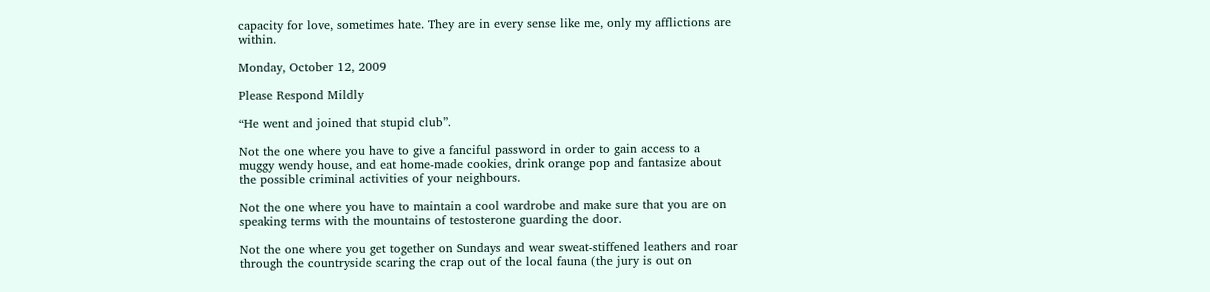capacity for love, sometimes hate. They are in every sense like me, only my afflictions are within.

Monday, October 12, 2009

Please Respond Mildly

“He went and joined that stupid club”.

Not the one where you have to give a fanciful password in order to gain access to a muggy wendy house, and eat home-made cookies, drink orange pop and fantasize about the possible criminal activities of your neighbours.

Not the one where you have to maintain a cool wardrobe and make sure that you are on speaking terms with the mountains of testosterone guarding the door.

Not the one where you get together on Sundays and wear sweat-stiffened leathers and roar through the countryside scaring the crap out of the local fauna (the jury is out on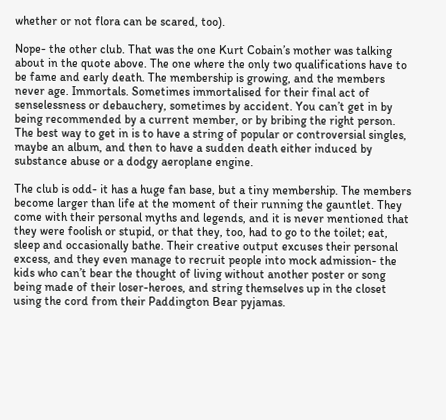whether or not flora can be scared, too).

Nope- the other club. That was the one Kurt Cobain’s mother was talking about in the quote above. The one where the only two qualifications have to be fame and early death. The membership is growing, and the members never age. Immortals. Sometimes immortalised for their final act of senselessness or debauchery, sometimes by accident. You can’t get in by being recommended by a current member, or by bribing the right person. The best way to get in is to have a string of popular or controversial singles, maybe an album, and then to have a sudden death either induced by substance abuse or a dodgy aeroplane engine.

The club is odd- it has a huge fan base, but a tiny membership. The members become larger than life at the moment of their running the gauntlet. They come with their personal myths and legends, and it is never mentioned that they were foolish or stupid, or that they, too, had to go to the toilet; eat, sleep and occasionally bathe. Their creative output excuses their personal excess, and they even manage to recruit people into mock admission- the kids who can’t bear the thought of living without another poster or song being made of their loser-heroes, and string themselves up in the closet using the cord from their Paddington Bear pyjamas.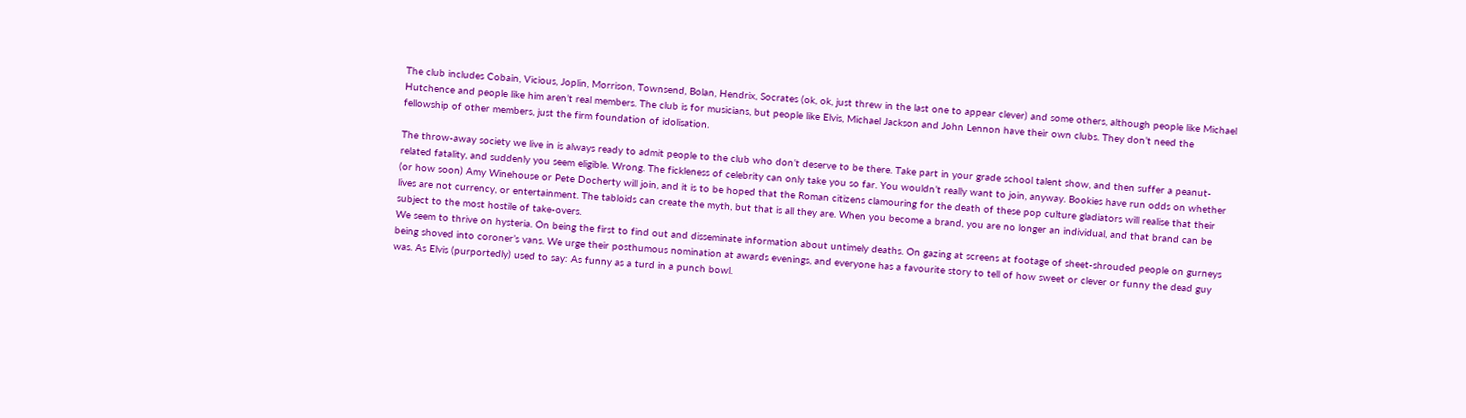The club includes Cobain, Vicious, Joplin, Morrison, Townsend, Bolan, Hendrix, Socrates (ok, ok, just threw in the last one to appear clever) and some others, although people like Michael Hutchence and people like him aren’t real members. The club is for musicians, but people like Elvis, Michael Jackson and John Lennon have their own clubs. They don’t need the fellowship of other members, just the firm foundation of idolisation.

The throw-away society we live in is always ready to admit people to the club who don’t deserve to be there. Take part in your grade school talent show, and then suffer a peanut-related fatality, and suddenly you seem eligible. Wrong. The fickleness of celebrity can only take you so far. You wouldn’t really want to join, anyway. Bookies have run odds on whether (or how soon) Amy Winehouse or Pete Docherty will join, and it is to be hoped that the Roman citizens clamouring for the death of these pop culture gladiators will realise that their lives are not currency, or entertainment. The tabloids can create the myth, but that is all they are. When you become a brand, you are no longer an individual, and that brand can be subject to the most hostile of take-overs.
We seem to thrive on hysteria. On being the first to find out and disseminate information about untimely deaths. On gazing at screens at footage of sheet-shrouded people on gurneys being shoved into coroner’s vans. We urge their posthumous nomination at awards evenings, and everyone has a favourite story to tell of how sweet or clever or funny the dead guy was. As Elvis (purportedly) used to say: As funny as a turd in a punch bowl.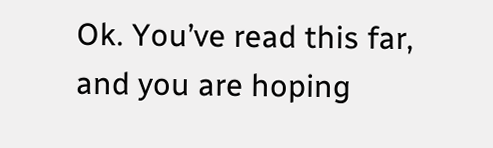Ok. You’ve read this far, and you are hoping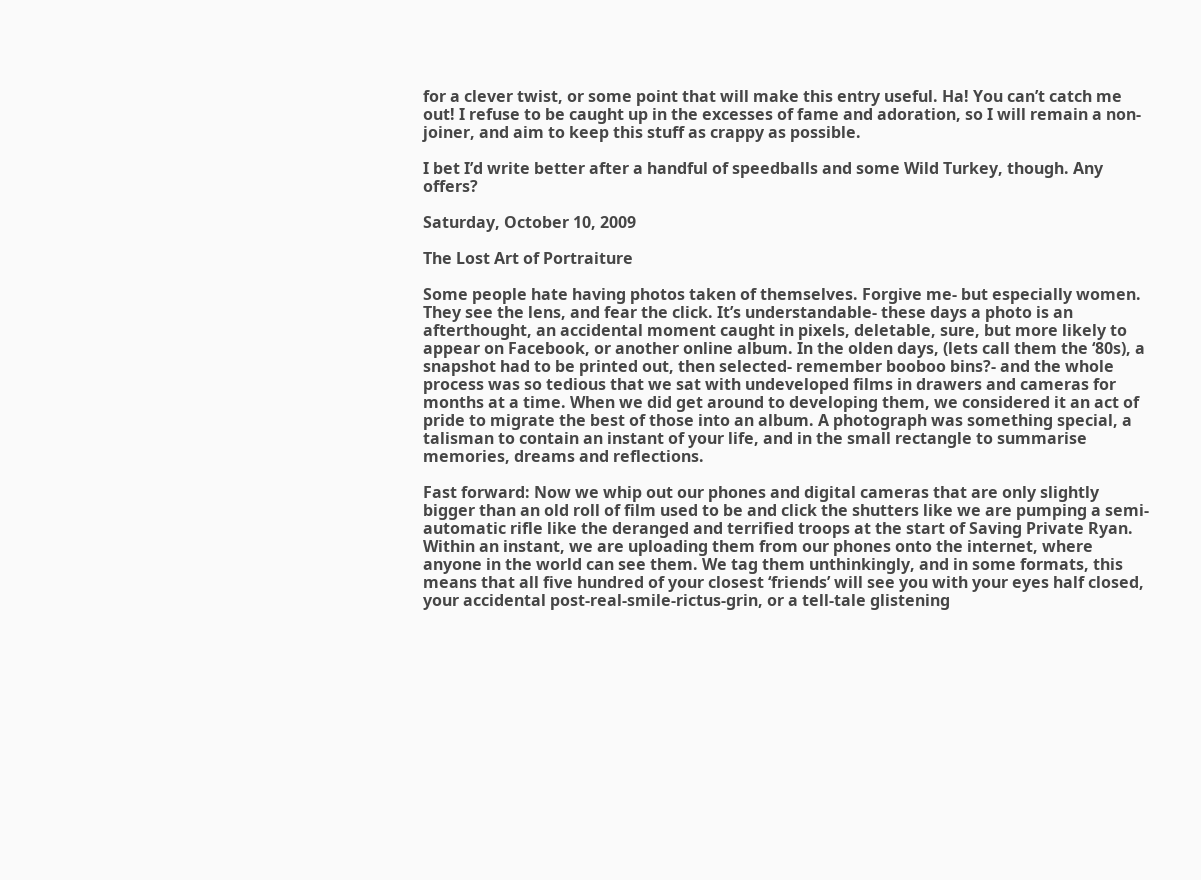for a clever twist, or some point that will make this entry useful. Ha! You can’t catch me out! I refuse to be caught up in the excesses of fame and adoration, so I will remain a non-joiner, and aim to keep this stuff as crappy as possible.

I bet I’d write better after a handful of speedballs and some Wild Turkey, though. Any offers?

Saturday, October 10, 2009

The Lost Art of Portraiture

Some people hate having photos taken of themselves. Forgive me- but especially women. They see the lens, and fear the click. It’s understandable- these days a photo is an afterthought, an accidental moment caught in pixels, deletable, sure, but more likely to appear on Facebook, or another online album. In the olden days, (lets call them the ‘80s), a snapshot had to be printed out, then selected- remember booboo bins?- and the whole process was so tedious that we sat with undeveloped films in drawers and cameras for months at a time. When we did get around to developing them, we considered it an act of pride to migrate the best of those into an album. A photograph was something special, a talisman to contain an instant of your life, and in the small rectangle to summarise memories, dreams and reflections.

Fast forward: Now we whip out our phones and digital cameras that are only slightly bigger than an old roll of film used to be and click the shutters like we are pumping a semi-automatic rifle like the deranged and terrified troops at the start of Saving Private Ryan. Within an instant, we are uploading them from our phones onto the internet, where anyone in the world can see them. We tag them unthinkingly, and in some formats, this means that all five hundred of your closest ‘friends’ will see you with your eyes half closed, your accidental post-real-smile-rictus-grin, or a tell-tale glistening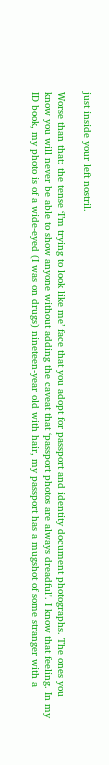just inside your left nostril.

Worse than that: the tense ‘I’m trying to look like me’ face that you adopt for passport and identity document photographs. The ones you know you will never be able to show anyone without adding the caveat that ‘passport photos are always dreadful'. I know that feeling. In my ID book, my photo is of a wide-eyed (I was on drugs) nineteen-year old with hair, my passport has a mugshot of some stranger with a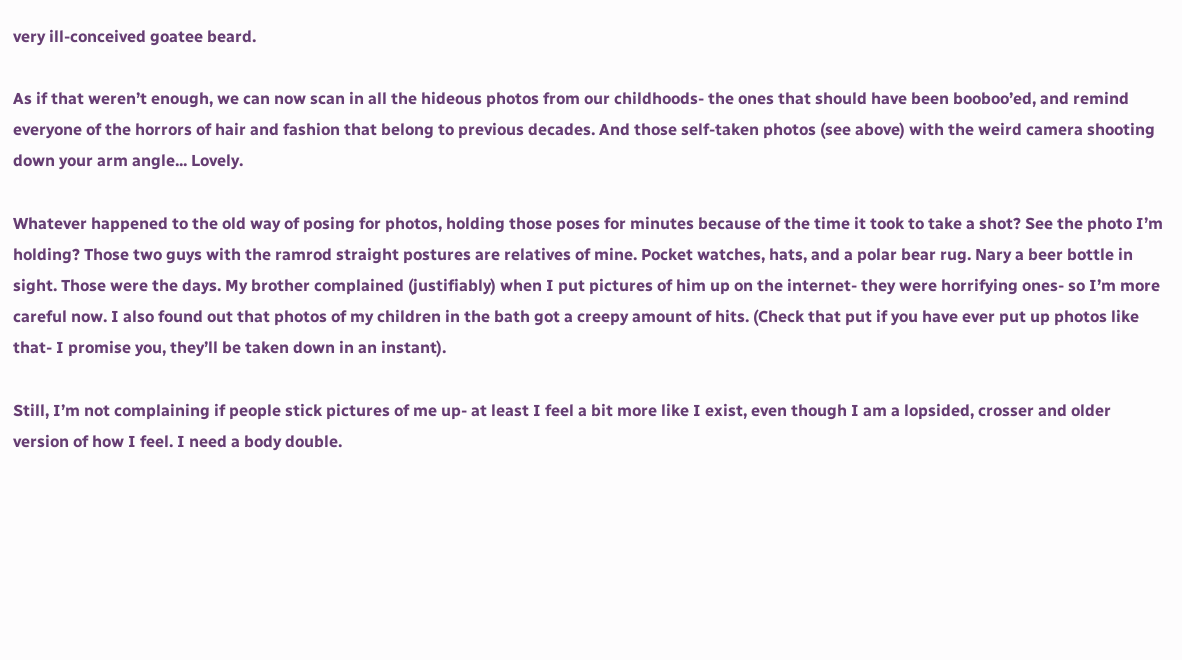very ill-conceived goatee beard.

As if that weren’t enough, we can now scan in all the hideous photos from our childhoods- the ones that should have been booboo’ed, and remind everyone of the horrors of hair and fashion that belong to previous decades. And those self-taken photos (see above) with the weird camera shooting down your arm angle... Lovely.

Whatever happened to the old way of posing for photos, holding those poses for minutes because of the time it took to take a shot? See the photo I’m holding? Those two guys with the ramrod straight postures are relatives of mine. Pocket watches, hats, and a polar bear rug. Nary a beer bottle in sight. Those were the days. My brother complained (justifiably) when I put pictures of him up on the internet- they were horrifying ones- so I’m more careful now. I also found out that photos of my children in the bath got a creepy amount of hits. (Check that put if you have ever put up photos like that- I promise you, they’ll be taken down in an instant).

Still, I’m not complaining if people stick pictures of me up- at least I feel a bit more like I exist, even though I am a lopsided, crosser and older version of how I feel. I need a body double.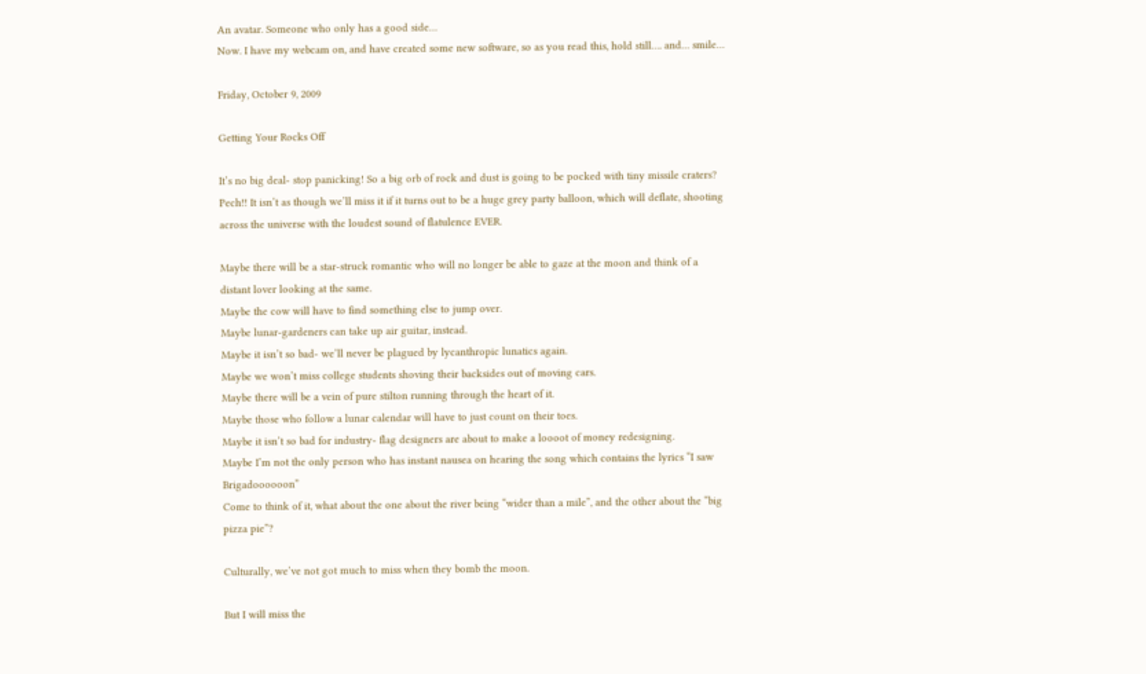An avatar. Someone who only has a good side…
Now. I have my webcam on, and have created some new software, so as you read this, hold still…. and… smile…

Friday, October 9, 2009

Getting Your Rocks Off

It’s no big deal- stop panicking! So a big orb of rock and dust is going to be pocked with tiny missile craters? Pech!! It isn’t as though we’ll miss it if it turns out to be a huge grey party balloon, which will deflate, shooting across the universe with the loudest sound of flatulence EVER.

Maybe there will be a star-struck romantic who will no longer be able to gaze at the moon and think of a distant lover looking at the same.
Maybe the cow will have to find something else to jump over.
Maybe lunar-gardeners can take up air guitar, instead.
Maybe it isn’t so bad- we’ll never be plagued by lycanthropic lunatics again.
Maybe we won’t miss college students shoving their backsides out of moving cars.
Maybe there will be a vein of pure stilton running through the heart of it.
Maybe those who follow a lunar calendar will have to just count on their toes.
Maybe it isn’t so bad for industry- flag designers are about to make a loooot of money redesigning.
Maybe I’m not the only person who has instant nausea on hearing the song which contains the lyrics “I saw Brigadoooooon”
Come to think of it, what about the one about the river being “wider than a mile”, and the other about the “big pizza pie”?

Culturally, we’ve not got much to miss when they bomb the moon.

But I will miss the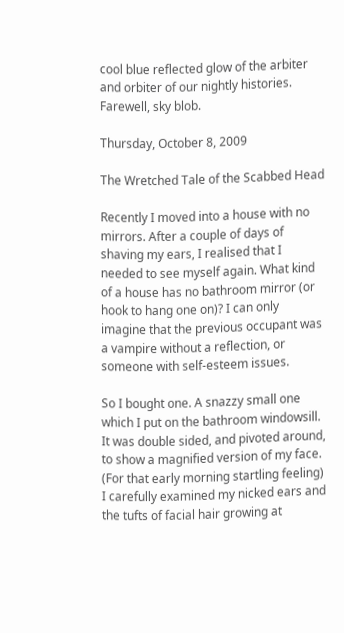cool blue reflected glow of the arbiter and orbiter of our nightly histories. Farewell, sky blob.

Thursday, October 8, 2009

The Wretched Tale of the Scabbed Head

Recently I moved into a house with no mirrors. After a couple of days of shaving my ears, I realised that I needed to see myself again. What kind of a house has no bathroom mirror (or hook to hang one on)? I can only imagine that the previous occupant was a vampire without a reflection, or someone with self-esteem issues.

So I bought one. A snazzy small one which I put on the bathroom windowsill. It was double sided, and pivoted around, to show a magnified version of my face. (For that early morning startling feeling) I carefully examined my nicked ears and the tufts of facial hair growing at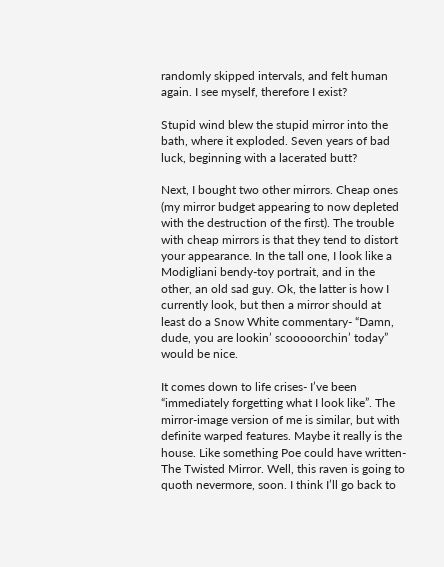randomly skipped intervals, and felt human again. I see myself, therefore I exist?

Stupid wind blew the stupid mirror into the bath, where it exploded. Seven years of bad luck, beginning with a lacerated butt?

Next, I bought two other mirrors. Cheap ones (my mirror budget appearing to now depleted with the destruction of the first). The trouble with cheap mirrors is that they tend to distort your appearance. In the tall one, I look like a Modigliani bendy-toy portrait, and in the other, an old sad guy. Ok, the latter is how I currently look, but then a mirror should at least do a Snow White commentary- “Damn, dude, you are lookin’ scooooorchin’ today” would be nice.

It comes down to life crises- I’ve been “immediately forgetting what I look like”. The mirror-image version of me is similar, but with definite warped features. Maybe it really is the house. Like something Poe could have written- The Twisted Mirror. Well, this raven is going to quoth nevermore, soon. I think I’ll go back to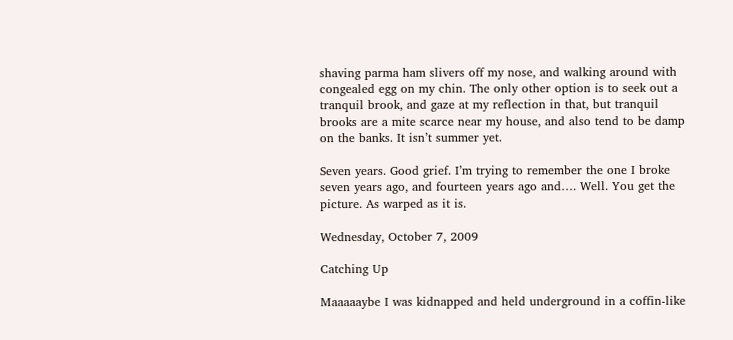shaving parma ham slivers off my nose, and walking around with congealed egg on my chin. The only other option is to seek out a tranquil brook, and gaze at my reflection in that, but tranquil brooks are a mite scarce near my house, and also tend to be damp on the banks. It isn’t summer yet.

Seven years. Good grief. I’m trying to remember the one I broke seven years ago, and fourteen years ago and…. Well. You get the picture. As warped as it is.

Wednesday, October 7, 2009

Catching Up

Maaaaaybe I was kidnapped and held underground in a coffin-like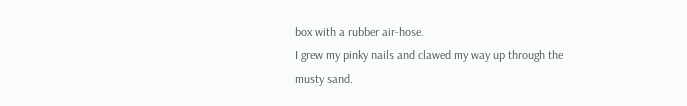box with a rubber air-hose.
I grew my pinky nails and clawed my way up through the musty sand.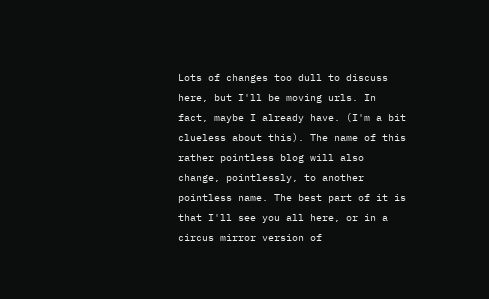Lots of changes too dull to discuss here, but I'll be moving urls. In fact, maybe I already have. (I'm a bit clueless about this). The name of this rather pointless blog will also change, pointlessly, to another pointless name. The best part of it is that I'll see you all here, or in a circus mirror version of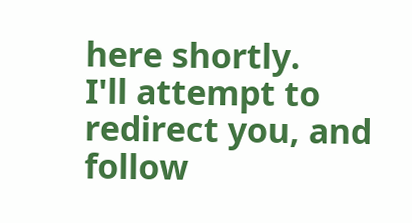here shortly.
I'll attempt to redirect you, and follow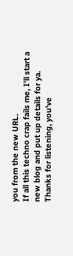you from the new URL.
If all this techno crap fails me, I'll start a new blog and put up details for ya.
Thanks for listening, you've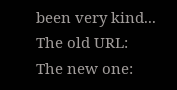been very kind...
The old URL:
The new one: